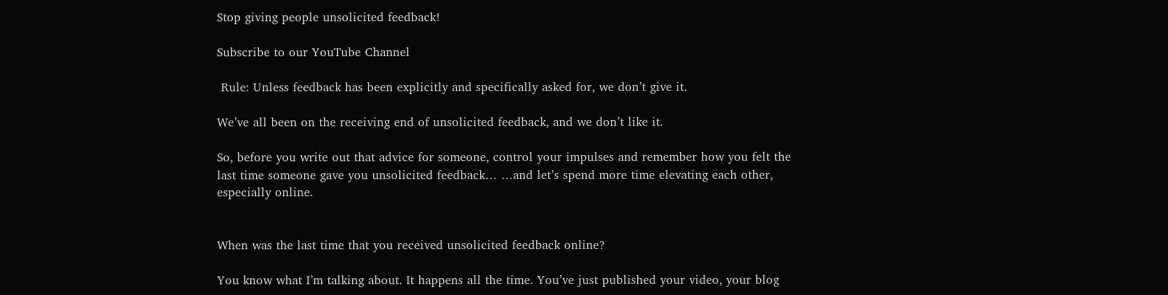Stop giving people unsolicited feedback!

Subscribe to our YouTube Channel

 Rule: Unless feedback has been explicitly and specifically asked for, we don’t give it.

We’ve all been on the receiving end of unsolicited feedback, and we don’t like it.

So, before you write out that advice for someone, control your impulses and remember how you felt the last time someone gave you unsolicited feedback… …and let’s spend more time elevating each other, especially online.


When was the last time that you received unsolicited feedback online?

You know what I’m talking about. It happens all the time. You’ve just published your video, your blog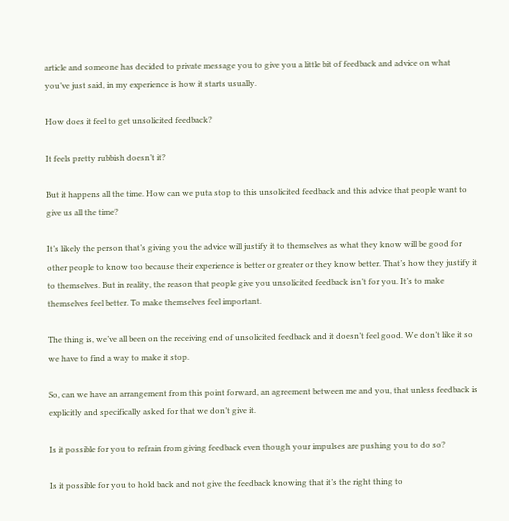article and someone has decided to private message you to give you a little bit of feedback and advice on what you’ve just said, in my experience is how it starts usually.

How does it feel to get unsolicited feedback?

It feels pretty rubbish doesn’t it?

But it happens all the time. How can we puta stop to this unsolicited feedback and this advice that people want to give us all the time?

It’s likely the person that’s giving you the advice will justify it to themselves as what they know will be good for other people to know too because their experience is better or greater or they know better. That’s how they justify it to themselves. But in reality, the reason that people give you unsolicited feedback isn’t for you. It’s to make themselves feel better. To make themselves feel important.

The thing is, we’ve all been on the receiving end of unsolicited feedback and it doesn’t feel good. We don’t like it so we have to find a way to make it stop.

So, can we have an arrangement from this point forward, an agreement between me and you, that unless feedback is explicitly and specifically asked for that we don’t give it.

Is it possible for you to refrain from giving feedback even though your impulses are pushing you to do so?

Is it possible for you to hold back and not give the feedback knowing that it’s the right thing to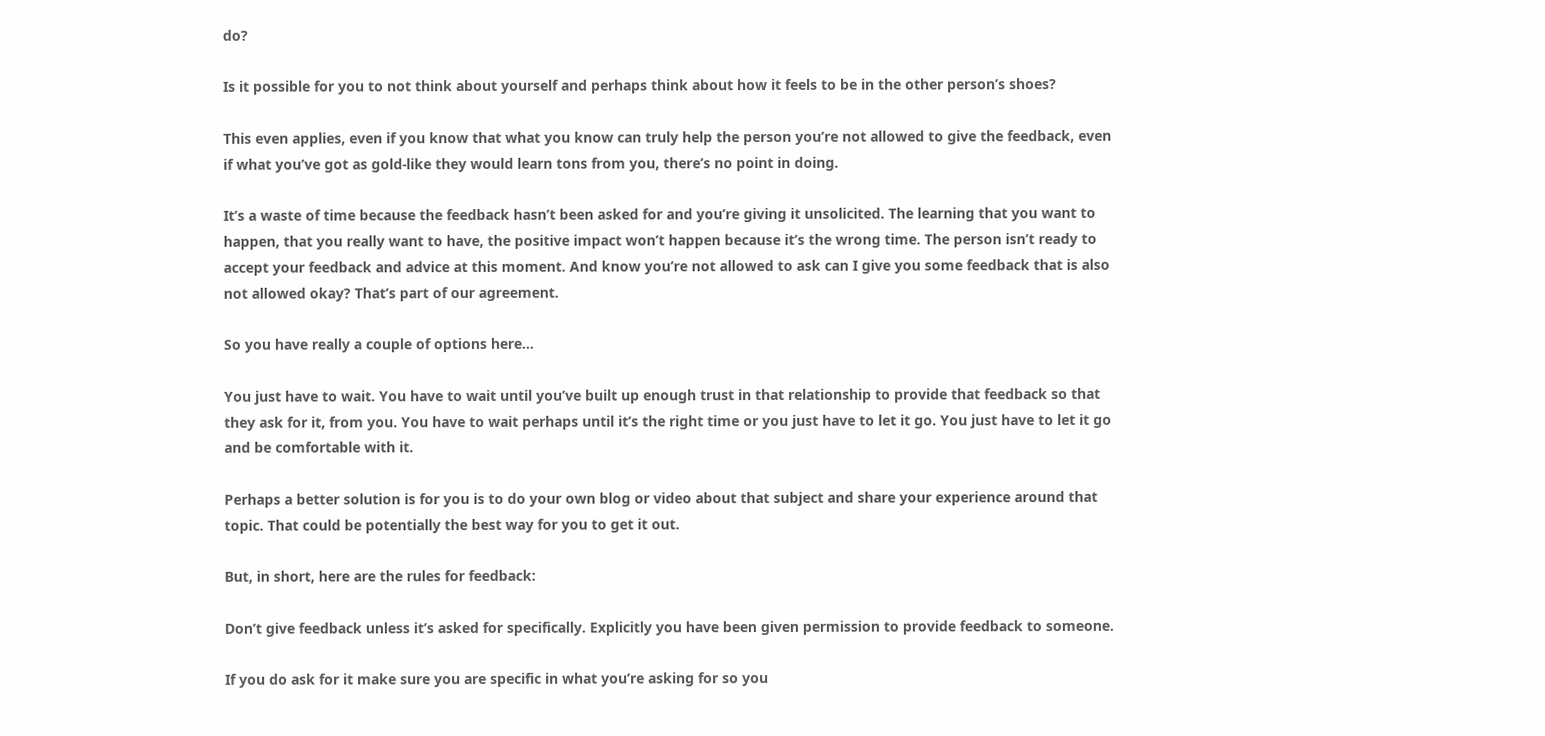do?

Is it possible for you to not think about yourself and perhaps think about how it feels to be in the other person’s shoes?

This even applies, even if you know that what you know can truly help the person you’re not allowed to give the feedback, even if what you’ve got as gold-like they would learn tons from you, there’s no point in doing.

It’s a waste of time because the feedback hasn’t been asked for and you’re giving it unsolicited. The learning that you want to happen, that you really want to have, the positive impact won’t happen because it’s the wrong time. The person isn’t ready to accept your feedback and advice at this moment. And know you’re not allowed to ask can I give you some feedback that is also not allowed okay? That’s part of our agreement.

So you have really a couple of options here…

You just have to wait. You have to wait until you’ve built up enough trust in that relationship to provide that feedback so that they ask for it, from you. You have to wait perhaps until it’s the right time or you just have to let it go. You just have to let it go and be comfortable with it.

Perhaps a better solution is for you is to do your own blog or video about that subject and share your experience around that topic. That could be potentially the best way for you to get it out.

But, in short, here are the rules for feedback:

Don’t give feedback unless it’s asked for specifically. Explicitly you have been given permission to provide feedback to someone.

If you do ask for it make sure you are specific in what you’re asking for so you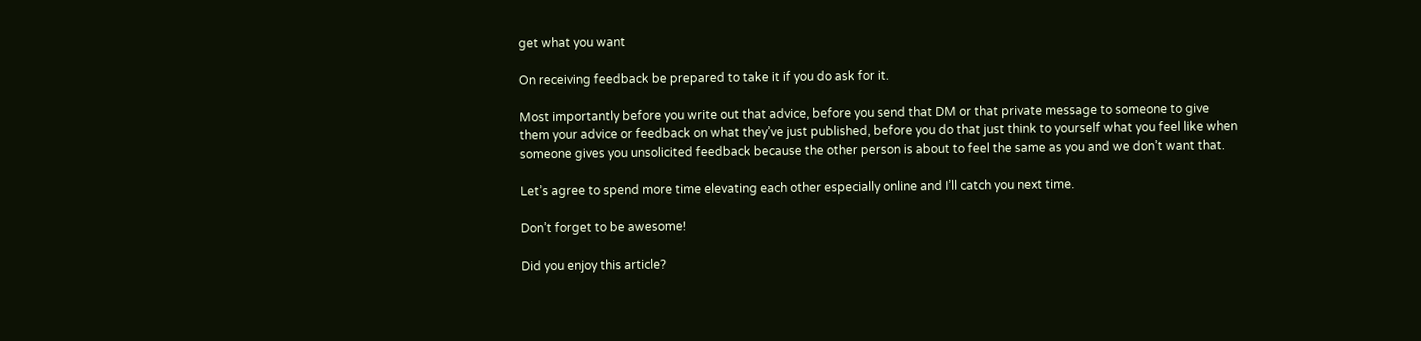get what you want

On receiving feedback be prepared to take it if you do ask for it.

Most importantly before you write out that advice, before you send that DM or that private message to someone to give them your advice or feedback on what they’ve just published, before you do that just think to yourself what you feel like when someone gives you unsolicited feedback because the other person is about to feel the same as you and we don’t want that.

Let’s agree to spend more time elevating each other especially online and I’ll catch you next time.

Don’t forget to be awesome!

Did you enjoy this article?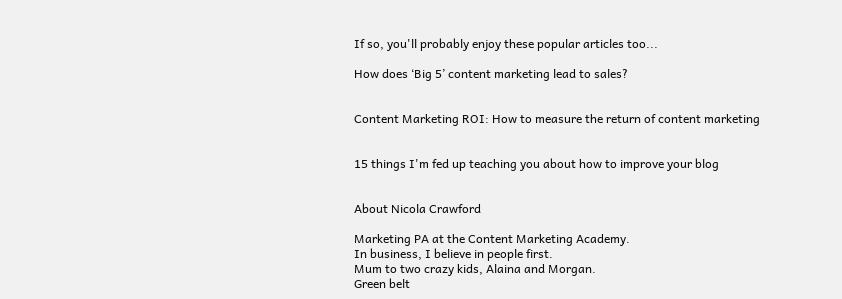If so, you'll probably enjoy these popular articles too...

How does ‘Big 5’ content marketing lead to sales?


Content Marketing ROI: How to measure the return of content marketing


15 things I'm fed up teaching you about how to improve your blog


About Nicola Crawford

Marketing PA at the Content Marketing Academy.
In business, I believe in people first.
Mum to two crazy kids, Alaina and Morgan.
Green belt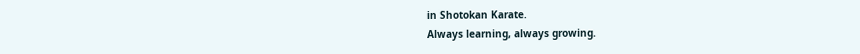in Shotokan Karate.
Always learning, always growing.